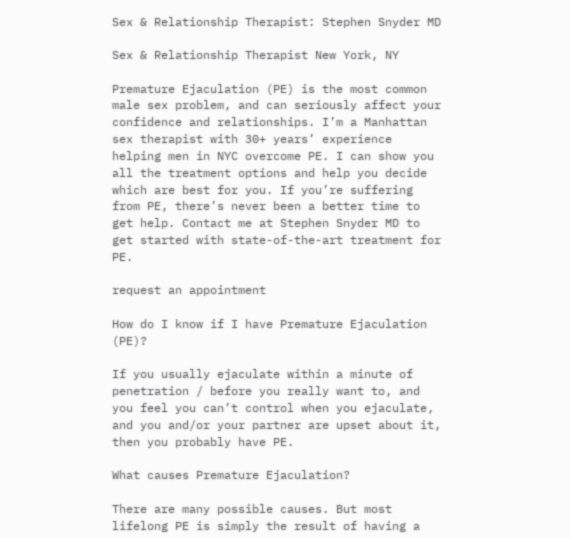Sex & Relationship Therapist: Stephen Snyder MD

Sex & Relationship Therapist New York, NY

Premature Ejaculation (PE) is the most common male sex problem, and can seriously affect your confidence and relationships. I’m a Manhattan sex therapist with 30+ years’ experience helping men in NYC overcome PE. I can show you all the treatment options and help you decide which are best for you. If you’re suffering from PE, there’s never been a better time to get help. Contact me at Stephen Snyder MD to get started with state-of-the-art treatment for PE.

request an appointment

How do I know if I have Premature Ejaculation (PE)?

If you usually ejaculate within a minute of penetration / before you really want to, and you feel you can’t control when you ejaculate, and you and/or your partner are upset about it, then you probably have PE.

What causes Premature Ejaculation?

There are many possible causes. But most lifelong PE is simply the result of having a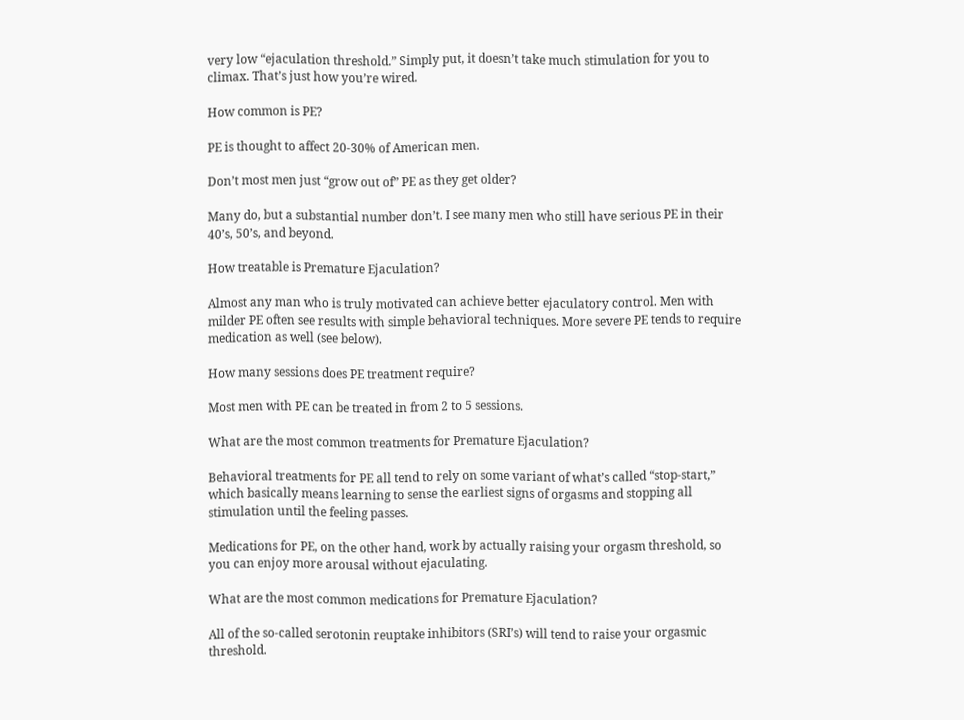very low “ejaculation threshold.” Simply put, it doesn’t take much stimulation for you to climax. That’s just how you’re wired.

How common is PE?

PE is thought to affect 20-30% of American men.

Don’t most men just “grow out of” PE as they get older?

Many do, but a substantial number don’t. I see many men who still have serious PE in their 40’s, 50’s, and beyond.

How treatable is Premature Ejaculation?

Almost any man who is truly motivated can achieve better ejaculatory control. Men with milder PE often see results with simple behavioral techniques. More severe PE tends to require medication as well (see below).

How many sessions does PE treatment require?

Most men with PE can be treated in from 2 to 5 sessions.

What are the most common treatments for Premature Ejaculation?

Behavioral treatments for PE all tend to rely on some variant of what’s called “stop-start,” which basically means learning to sense the earliest signs of orgasms and stopping all stimulation until the feeling passes.

Medications for PE, on the other hand, work by actually raising your orgasm threshold, so you can enjoy more arousal without ejaculating.

What are the most common medications for Premature Ejaculation?

All of the so-called serotonin reuptake inhibitors (SRI’s) will tend to raise your orgasmic threshold.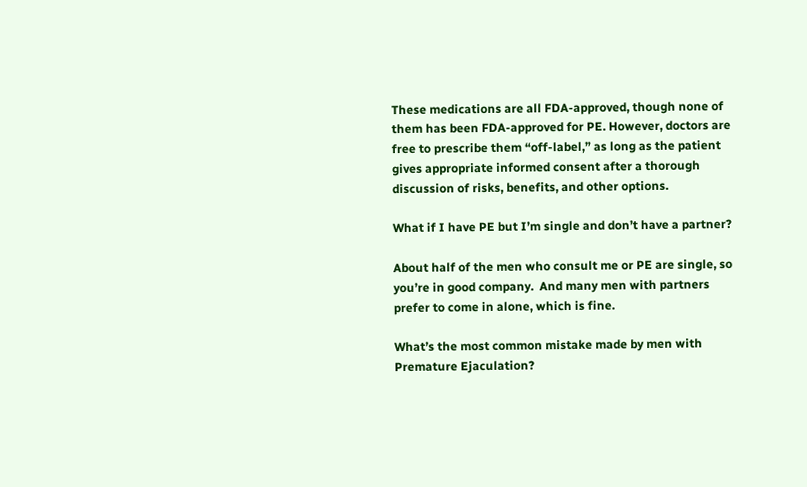These medications are all FDA-approved, though none of them has been FDA-approved for PE. However, doctors are free to prescribe them “off-label,” as long as the patient gives appropriate informed consent after a thorough discussion of risks, benefits, and other options.

What if I have PE but I’m single and don’t have a partner?

About half of the men who consult me or PE are single, so you’re in good company.  And many men with partners prefer to come in alone, which is fine.

What’s the most common mistake made by men with Premature Ejaculation?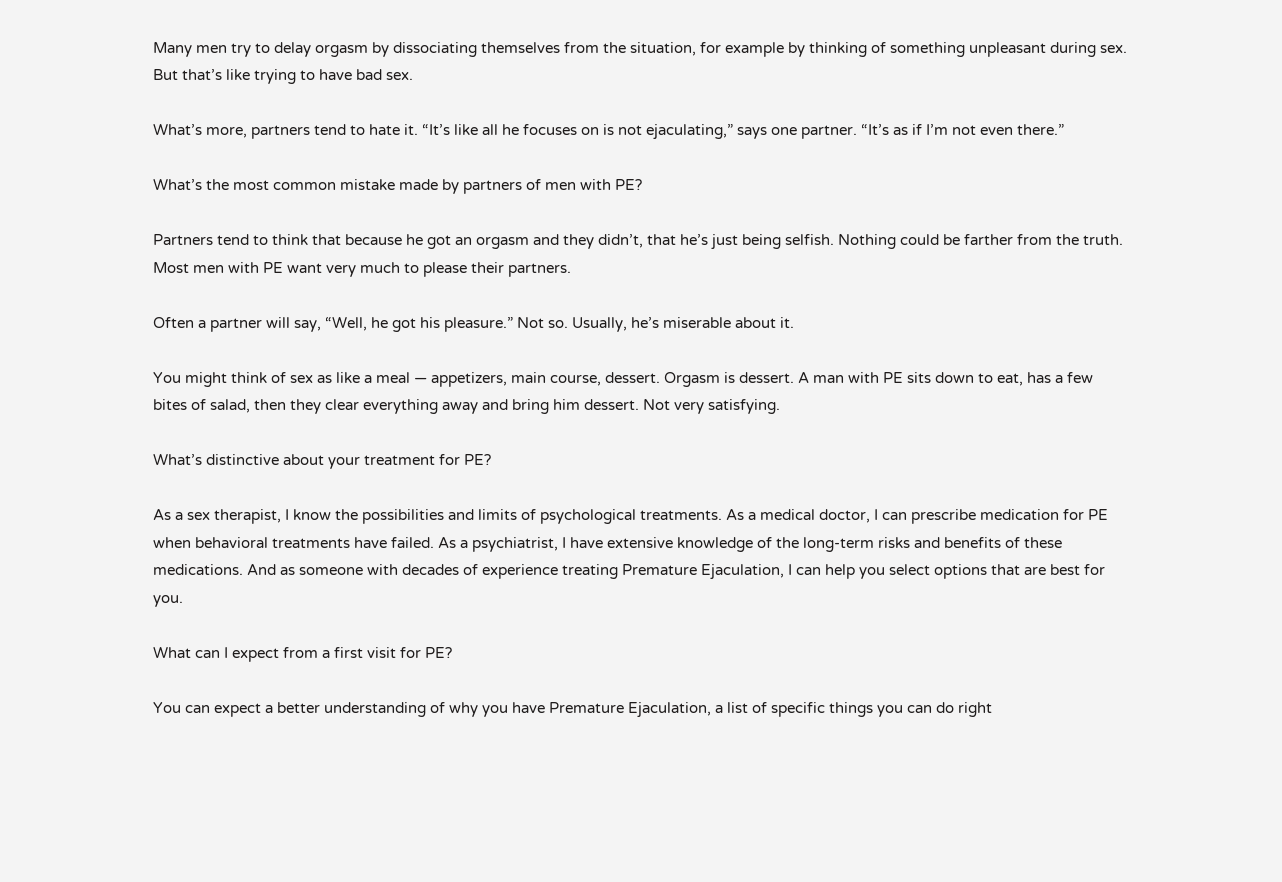Many men try to delay orgasm by dissociating themselves from the situation, for example by thinking of something unpleasant during sex. But that’s like trying to have bad sex.

What’s more, partners tend to hate it. “It’s like all he focuses on is not ejaculating,” says one partner. “It’s as if I’m not even there.”

What’s the most common mistake made by partners of men with PE?

Partners tend to think that because he got an orgasm and they didn’t, that he’s just being selfish. Nothing could be farther from the truth. Most men with PE want very much to please their partners.

Often a partner will say, “Well, he got his pleasure.” Not so. Usually, he’s miserable about it.

You might think of sex as like a meal — appetizers, main course, dessert. Orgasm is dessert. A man with PE sits down to eat, has a few bites of salad, then they clear everything away and bring him dessert. Not very satisfying.

What’s distinctive about your treatment for PE?

As a sex therapist, I know the possibilities and limits of psychological treatments. As a medical doctor, I can prescribe medication for PE when behavioral treatments have failed. As a psychiatrist, I have extensive knowledge of the long-term risks and benefits of these medications. And as someone with decades of experience treating Premature Ejaculation, I can help you select options that are best for you.

What can I expect from a first visit for PE?

You can expect a better understanding of why you have Premature Ejaculation, a list of specific things you can do right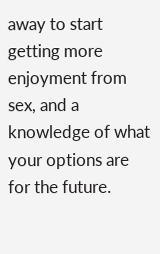away to start getting more enjoyment from sex, and a knowledge of what your options are for the future.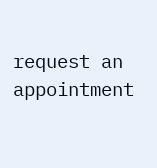request an appointment